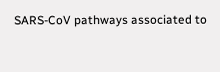SARS-CoV pathways associated to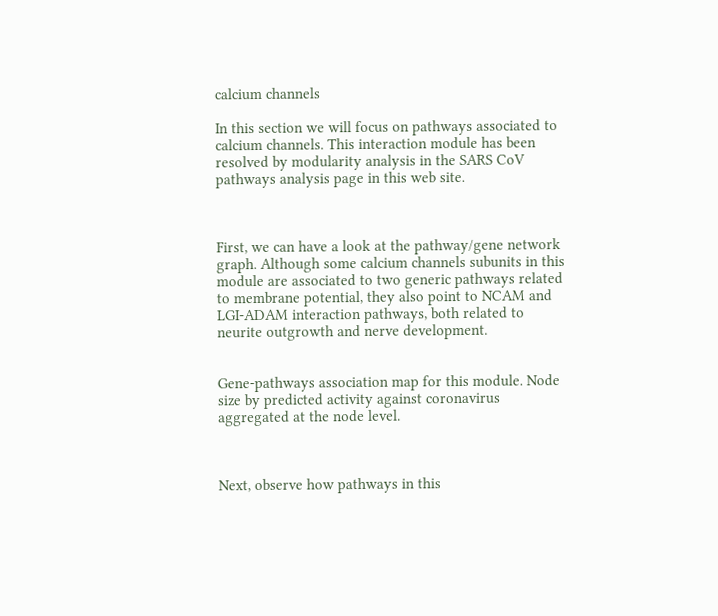calcium channels

In this section we will focus on pathways associated to calcium channels. This interaction module has been resolved by modularity analysis in the SARS CoV pathways analysis page in this web site.



First, we can have a look at the pathway/gene network graph. Although some calcium channels subunits in this module are associated to two generic pathways related to membrane potential, they also point to NCAM and LGI-ADAM interaction pathways, both related to neurite outgrowth and nerve development.


Gene-pathways association map for this module. Node size by predicted activity against coronavirus aggregated at the node level.



Next, observe how pathways in this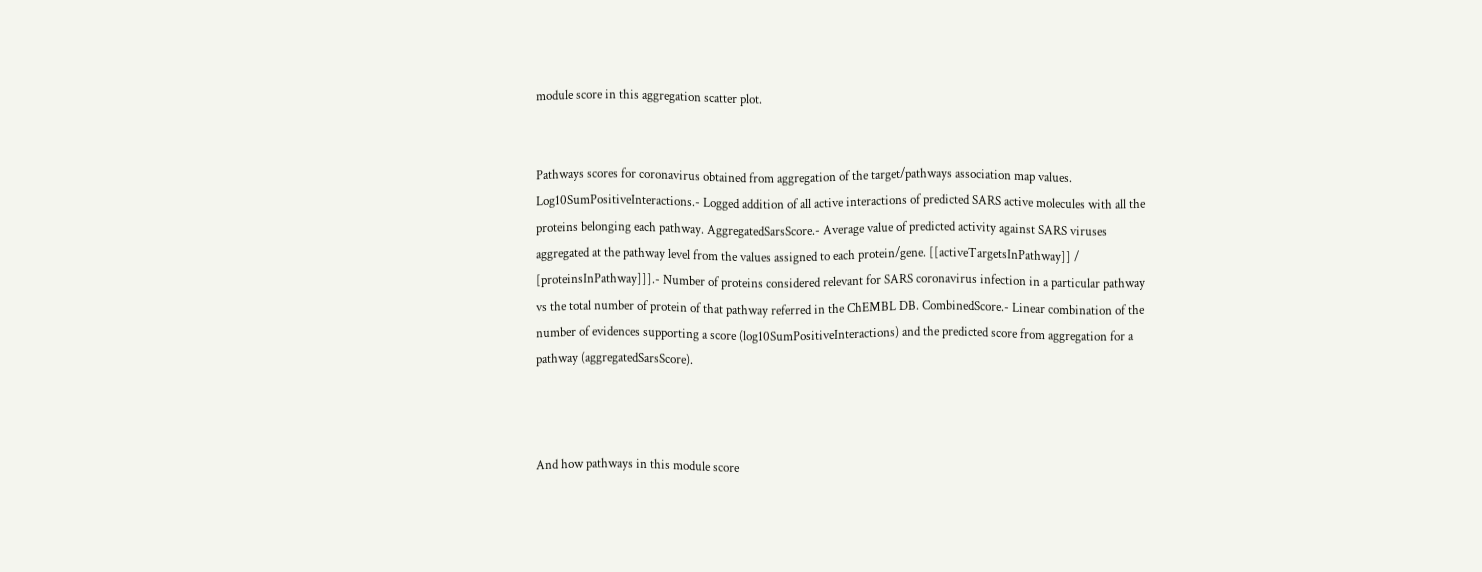module score in this aggregation scatter plot.


Pathways scores for coronavirus obtained from aggregation of the target/pathways association map values. Log10SumPositiveInteractions.- Logged addition of all active interactions of predicted SARS active molecules with all the proteins belonging each pathway. AggregatedSarsScore.- Average value of predicted activity against SARS viruses aggregated at the pathway level from the values assigned to each protein/gene. [[activeTargetsInPathway]] / [proteinsInPathway]]].- Number of proteins considered relevant for SARS coronavirus infection in a particular pathway vs the total number of protein of that pathway referred in the ChEMBL DB. CombinedScore.- Linear combination of the number of evidences supporting a score (log10SumPositiveInteractions) and the predicted score from aggregation for a pathway (aggregatedSarsScore).



And how pathways in this module score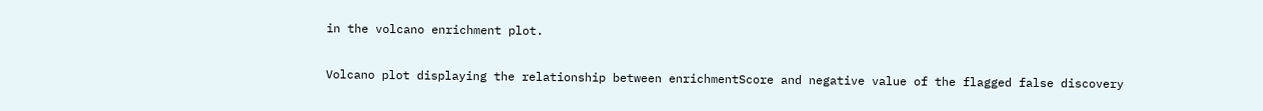in the volcano enrichment plot.


Volcano plot displaying the relationship between enrichmentScore and negative value of the flagged false discovery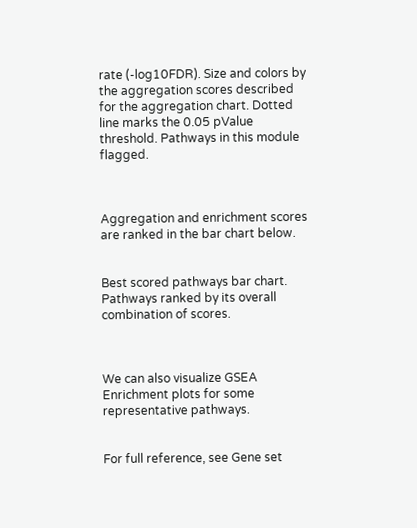rate (-log10FDR). Size and colors by the aggregation scores described for the aggregation chart. Dotted line marks the 0.05 pValue threshold. Pathways in this module flagged.



Aggregation and enrichment scores are ranked in the bar chart below.


Best scored pathways bar chart. Pathways ranked by its overall combination of scores.



We can also visualize GSEA Enrichment plots for some representative pathways.


For full reference, see Gene set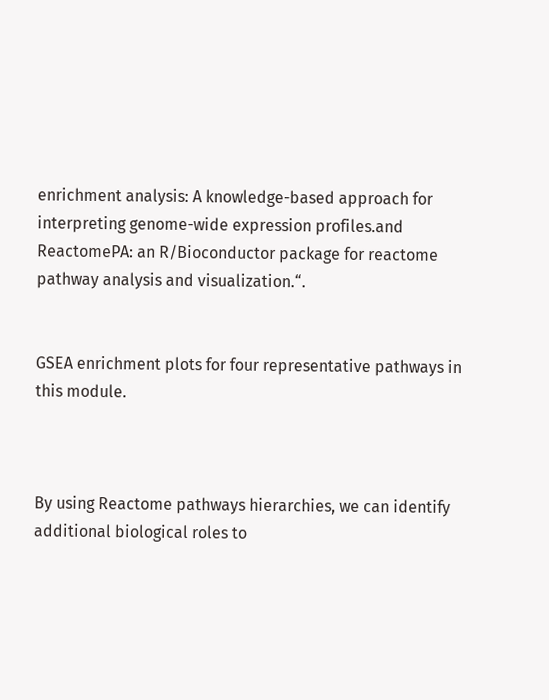enrichment analysis: A knowledge-based approach for interpreting genome-wide expression profiles.and ReactomePA: an R/Bioconductor package for reactome pathway analysis and visualization.“.


GSEA enrichment plots for four representative pathways in this module.



By using Reactome pathways hierarchies, we can identify additional biological roles to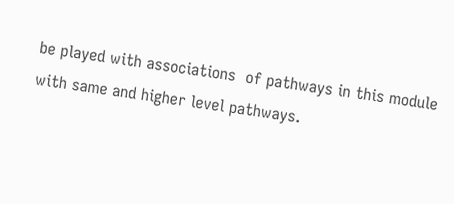be played with associations  of pathways in this module with same and higher level pathways.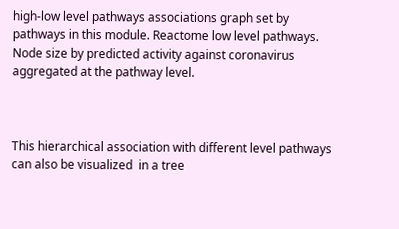high-low level pathways associations graph set by pathways in this module. Reactome low level pathways. Node size by predicted activity against coronavirus aggregated at the pathway level.



This hierarchical association with different level pathways can also be visualized  in a tree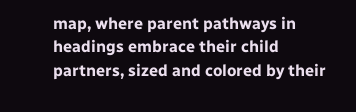map, where parent pathways in headings embrace their child partners, sized and colored by their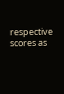respective scores as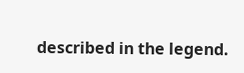described in the legend.